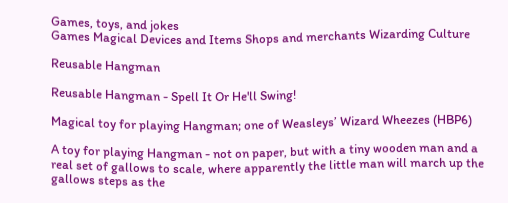Games, toys, and jokes
Games Magical Devices and Items Shops and merchants Wizarding Culture

Reusable Hangman

Reusable Hangman - Spell It Or He'll Swing!

Magical toy for playing Hangman; one of Weasleys’ Wizard Wheezes (HBP6)

A toy for playing Hangman - not on paper, but with a tiny wooden man and a real set of gallows to scale, where apparently the little man will march up the gallows steps as the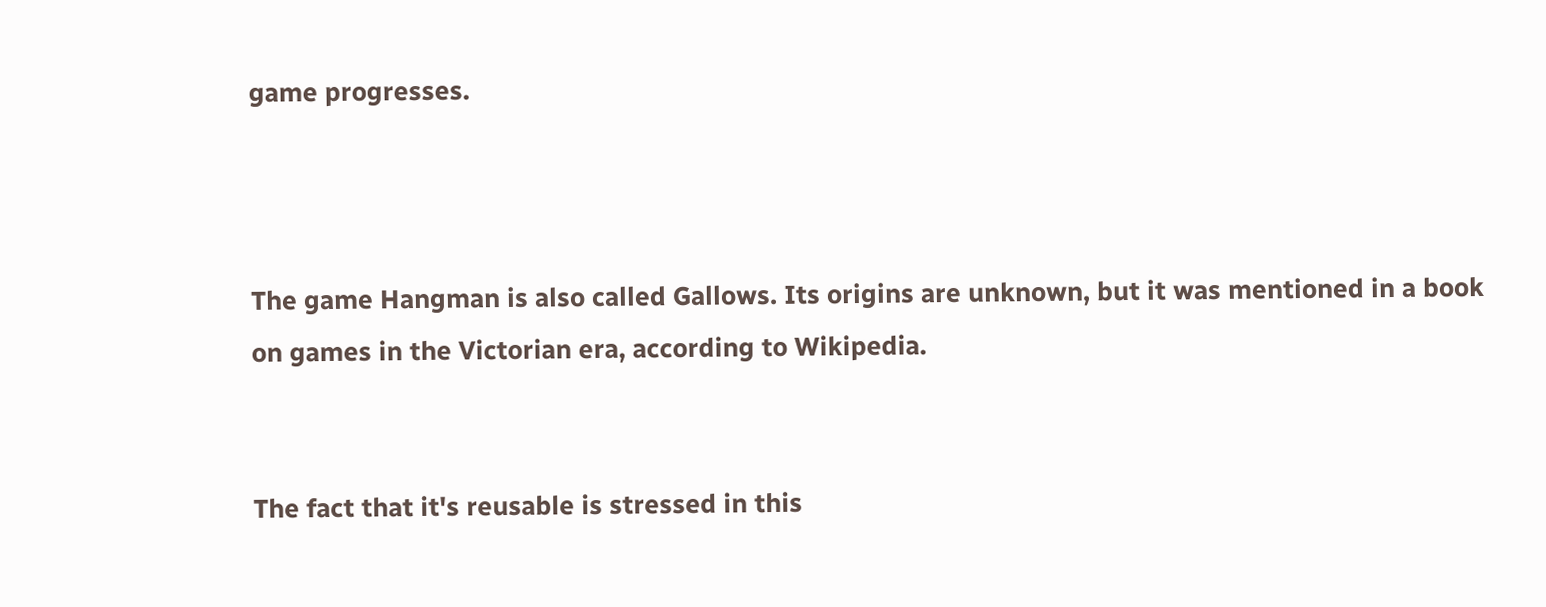game progresses.



The game Hangman is also called Gallows. Its origins are unknown, but it was mentioned in a book on games in the Victorian era, according to Wikipedia.


The fact that it's reusable is stressed in this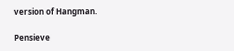version of Hangman.

Pensieve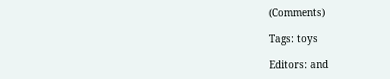(Comments)

Tags: toys

Editors: and